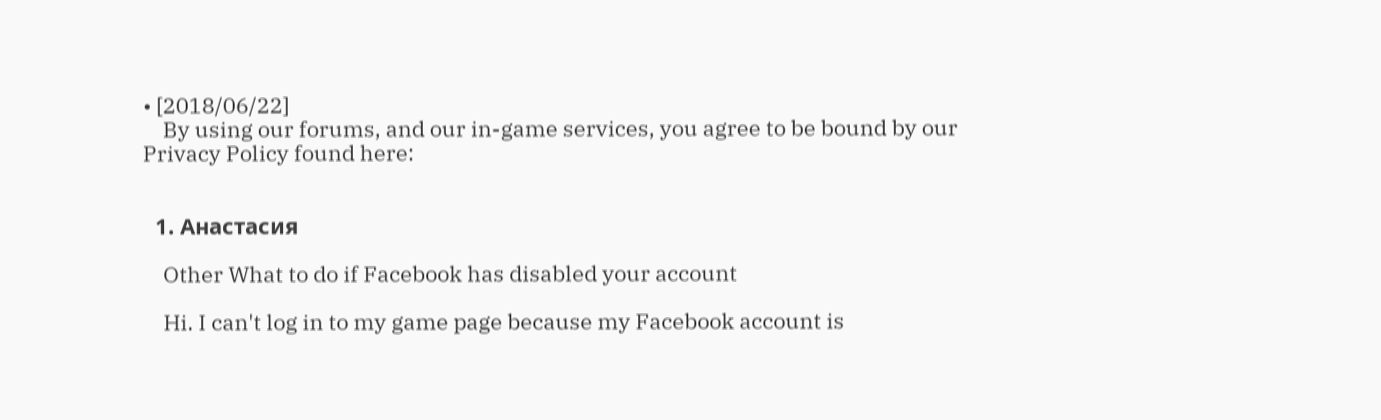• [2018/06/22]
    By using our forums, and our in-game services, you agree to be bound by our Privacy Policy found here:


  1. Анастасия

    Other What to do if Facebook has disabled your account

    Hi. I can't log in to my game page because my Facebook account is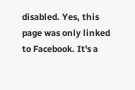disabled. Yes, this page was only linked to Facebook. It's a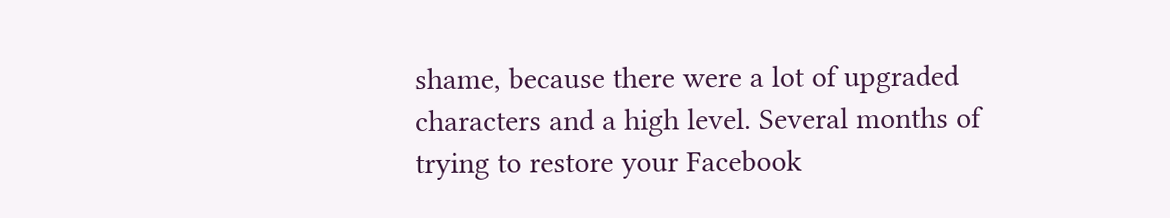shame, because there were a lot of upgraded characters and a high level. Several months of trying to restore your Facebook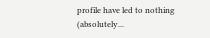profile have led to nothing (absolutely...